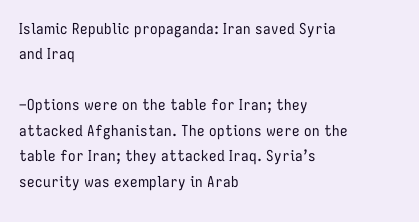Islamic Republic propaganda: Iran saved Syria and Iraq

–Options were on the table for Iran; they attacked Afghanistan. The options were on the table for Iran; they attacked Iraq. Syria’s security was exemplary in Arab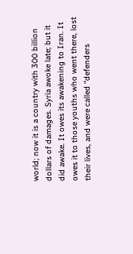world; now it is a country with 300 billion dollars of damages. Syria awoke late; but it did awake. It owes its awakening to Iran. It owes it to those youths who went there, lost their lives, and were called “defenders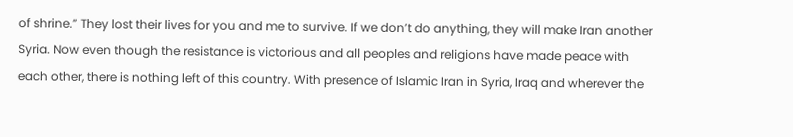of shrine.” They lost their lives for you and me to survive. If we don’t do anything, they will make Iran another Syria. Now even though the resistance is victorious and all peoples and religions have made peace with each other, there is nothing left of this country. With presence of Islamic Iran in Syria, Iraq and wherever the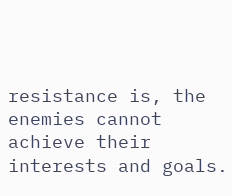resistance is, the enemies cannot achieve their interests and goals.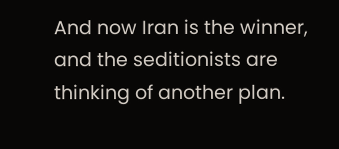And now Iran is the winner, and the seditionists are thinking of another plan.